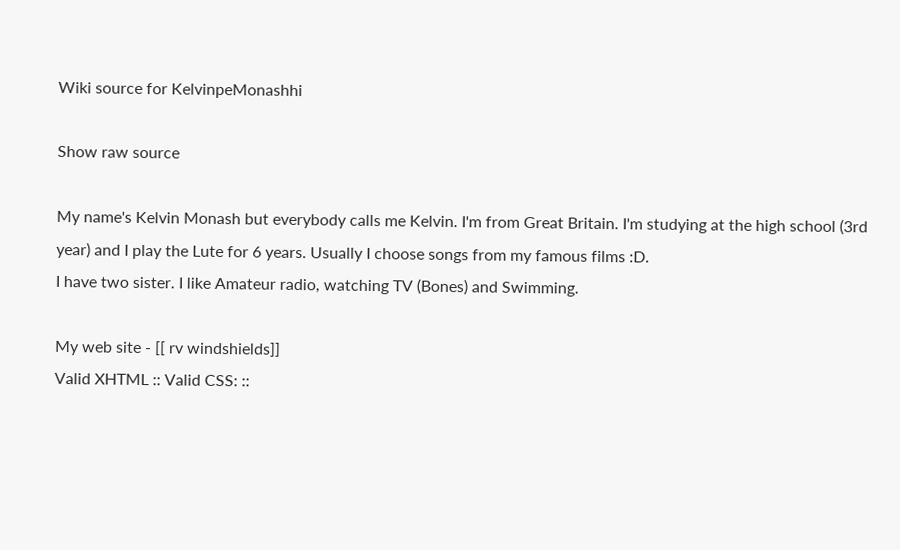Wiki source for KelvinpeMonashhi

Show raw source

My name's Kelvin Monash but everybody calls me Kelvin. I'm from Great Britain. I'm studying at the high school (3rd year) and I play the Lute for 6 years. Usually I choose songs from my famous films :D.
I have two sister. I like Amateur radio, watching TV (Bones) and Swimming.

My web site - [[ rv windshields]]
Valid XHTML :: Valid CSS: ::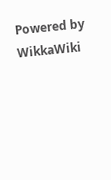Powered by WikkaWiki